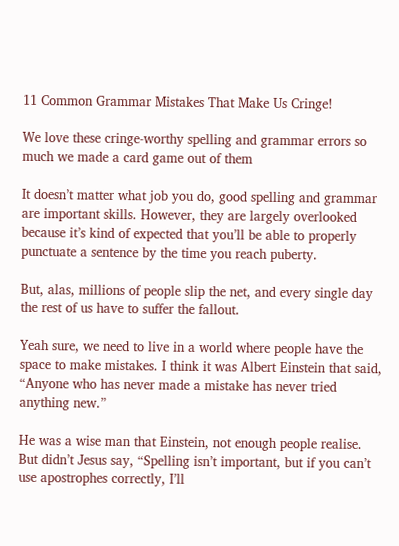11 Common Grammar Mistakes That Make Us Cringe!

We love these cringe-worthy spelling and grammar errors so much we made a card game out of them

It doesn’t matter what job you do, good spelling and grammar are important skills. However, they are largely overlooked because it’s kind of expected that you’ll be able to properly punctuate a sentence by the time you reach puberty.

But, alas, millions of people slip the net, and every single day the rest of us have to suffer the fallout.

Yeah sure, we need to live in a world where people have the space to make mistakes. I think it was Albert Einstein that said, “Anyone who has never made a mistake has never tried anything new.”

He was a wise man that Einstein, not enough people realise. But didn’t Jesus say, “Spelling isn’t important, but if you can’t use apostrophes correctly, I’ll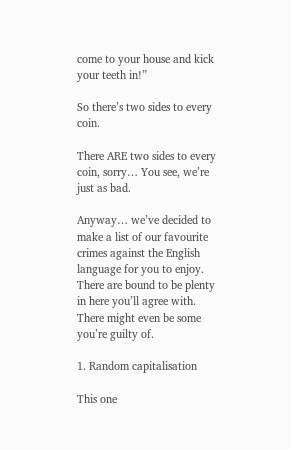come to your house and kick your teeth in!”

So there’s two sides to every coin.

There ARE two sides to every coin, sorry… You see, we’re just as bad.

Anyway… we’ve decided to make a list of our favourite crimes against the English language for you to enjoy. There are bound to be plenty in here you’ll agree with. There might even be some you’re guilty of.

1. Random capitalisation

This one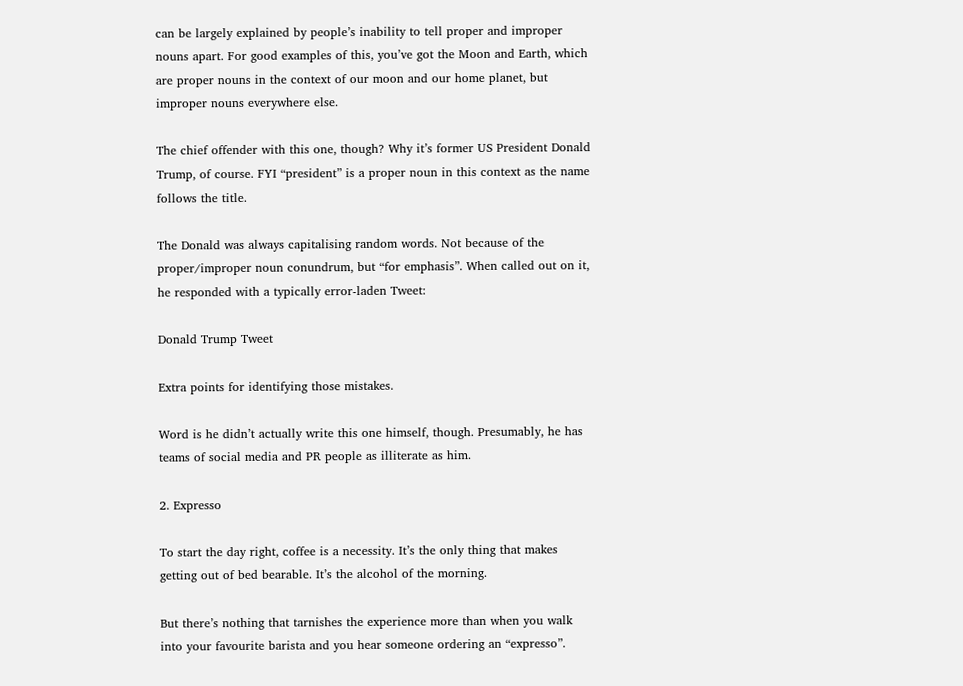can be largely explained by people’s inability to tell proper and improper nouns apart. For good examples of this, you’ve got the Moon and Earth, which are proper nouns in the context of our moon and our home planet, but improper nouns everywhere else.

The chief offender with this one, though? Why it’s former US President Donald Trump, of course. FYI “president” is a proper noun in this context as the name follows the title.

The Donald was always capitalising random words. Not because of the proper/improper noun conundrum, but “for emphasis”. When called out on it, he responded with a typically error-laden Tweet:

Donald Trump Tweet

Extra points for identifying those mistakes.

Word is he didn’t actually write this one himself, though. Presumably, he has teams of social media and PR people as illiterate as him.

2. Expresso

To start the day right, coffee is a necessity. It’s the only thing that makes getting out of bed bearable. It’s the alcohol of the morning.

But there’s nothing that tarnishes the experience more than when you walk into your favourite barista and you hear someone ordering an “expresso”.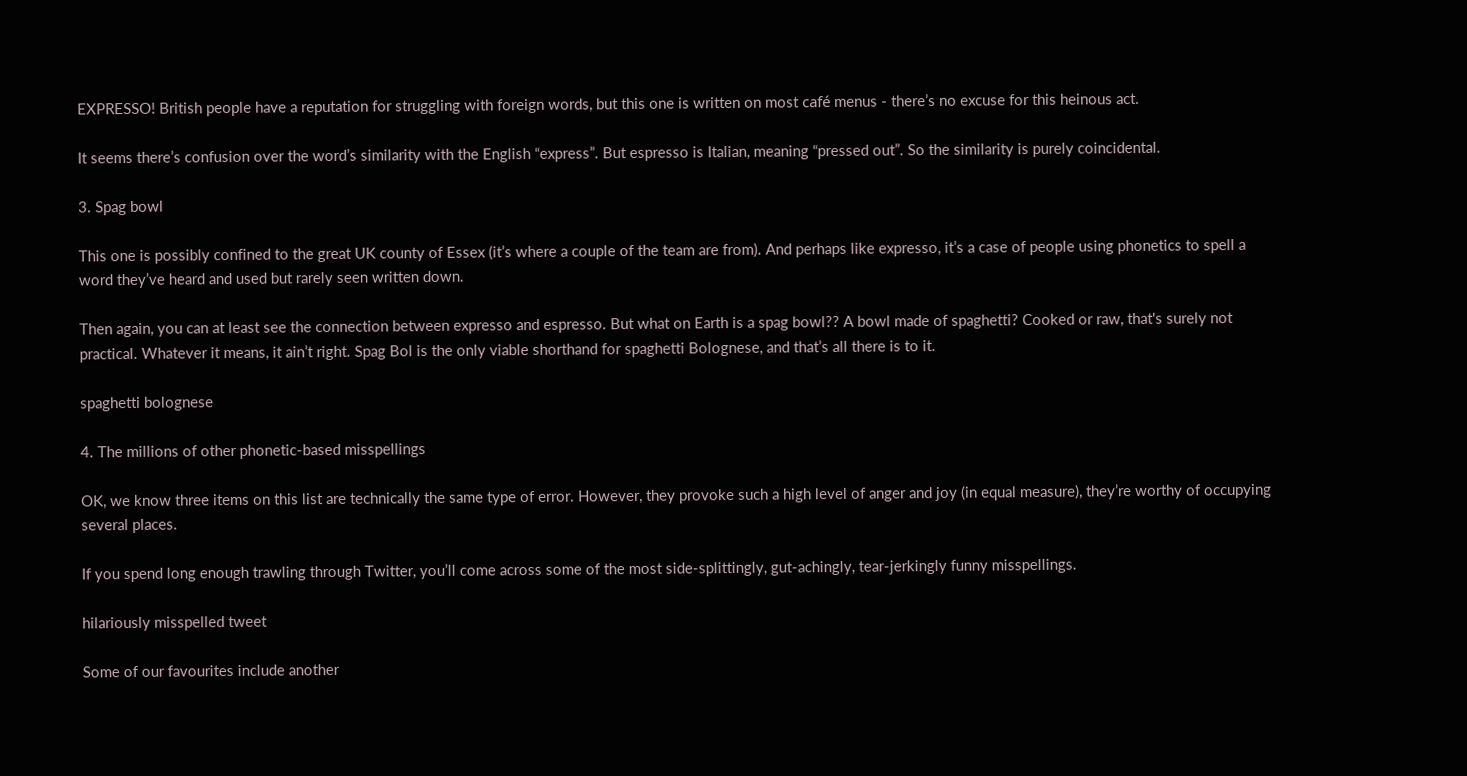EXPRESSO! British people have a reputation for struggling with foreign words, but this one is written on most café menus - there’s no excuse for this heinous act.

It seems there’s confusion over the word’s similarity with the English “express”. But espresso is Italian, meaning “pressed out”. So the similarity is purely coincidental.

3. Spag bowl

This one is possibly confined to the great UK county of Essex (it’s where a couple of the team are from). And perhaps like expresso, it’s a case of people using phonetics to spell a word they’ve heard and used but rarely seen written down.

Then again, you can at least see the connection between expresso and espresso. But what on Earth is a spag bowl?? A bowl made of spaghetti? Cooked or raw, that's surely not practical. Whatever it means, it ain’t right. Spag Bol is the only viable shorthand for spaghetti Bolognese, and that’s all there is to it.

spaghetti bolognese

4. The millions of other phonetic-based misspellings

OK, we know three items on this list are technically the same type of error. However, they provoke such a high level of anger and joy (in equal measure), they’re worthy of occupying several places.

If you spend long enough trawling through Twitter, you’ll come across some of the most side-splittingly, gut-achingly, tear-jerkingly funny misspellings.

hilariously misspelled tweet

Some of our favourites include another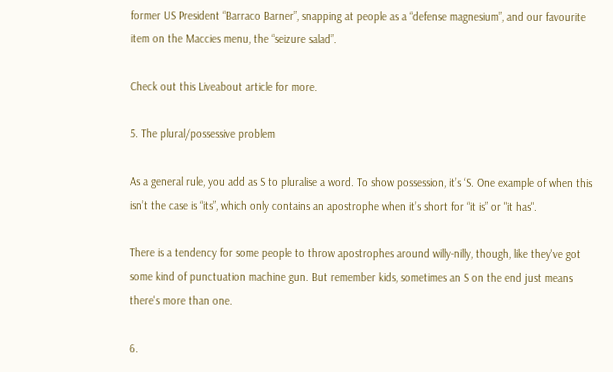former US President “Barraco Barner”, snapping at people as a “defense magnesium”, and our favourite item on the Maccies menu, the “seizure salad”.

Check out this Liveabout article for more.

5. The plural/possessive problem

As a general rule, you add as S to pluralise a word. To show possession, it’s ‘S. One example of when this isn’t the case is “its”, which only contains an apostrophe when it’s short for “it is” or "it has".

There is a tendency for some people to throw apostrophes around willy-nilly, though, like they've got some kind of punctuation machine gun. But remember kids, sometimes an S on the end just means there's more than one.

6.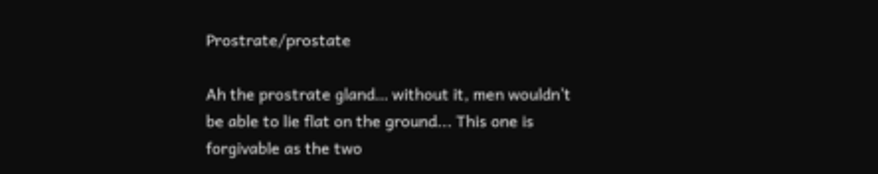Prostrate/prostate

Ah the prostrate gland… without it, men wouldn’t be able to lie flat on the ground... This one is forgivable as the two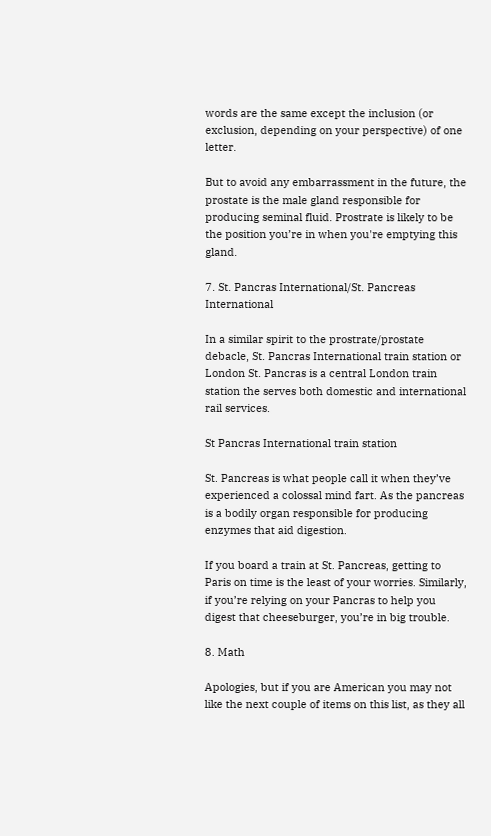words are the same except the inclusion (or exclusion, depending on your perspective) of one letter.

But to avoid any embarrassment in the future, the prostate is the male gland responsible for producing seminal fluid. Prostrate is likely to be the position you’re in when you're emptying this gland.

7. St. Pancras International/St. Pancreas International

In a similar spirit to the prostrate/prostate debacle, St. Pancras International train station or London St. Pancras is a central London train station the serves both domestic and international rail services.

St Pancras International train station

St. Pancreas is what people call it when they’ve experienced a colossal mind fart. As the pancreas is a bodily organ responsible for producing enzymes that aid digestion.

If you board a train at St. Pancreas, getting to Paris on time is the least of your worries. Similarly, if you’re relying on your Pancras to help you digest that cheeseburger, you’re in big trouble.

8. Math

Apologies, but if you are American you may not like the next couple of items on this list, as they all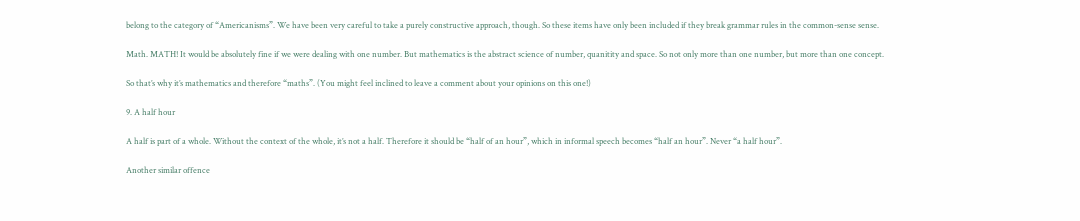belong to the category of “Americanisms”. We have been very careful to take a purely constructive approach, though. So these items have only been included if they break grammar rules in the common-sense sense.

Math. MATH! It would be absolutely fine if we were dealing with one number. But mathematics is the abstract science of number, quanitity and space. So not only more than one number, but more than one concept.

So that’s why it’s mathematics and therefore “maths”. (You might feel inclined to leave a comment about your opinions on this one!)

9. A half hour

A half is part of a whole. Without the context of the whole, it’s not a half. Therefore it should be “half of an hour”, which in informal speech becomes “half an hour”. Never “a half hour”.

Another similar offence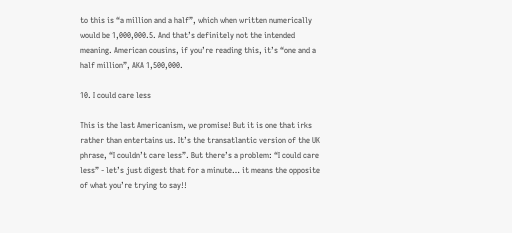to this is “a million and a half”, which when written numerically would be 1,000,000.5. And that’s definitely not the intended meaning. American cousins, if you’re reading this, it’s “one and a half million”, AKA 1,500,000.

10. I could care less

This is the last Americanism, we promise! But it is one that irks rather than entertains us. It’s the transatlantic version of the UK phrase, “I couldn’t care less”. But there’s a problem: “I could care less” - let’s just digest that for a minute… it means the opposite of what you’re trying to say!!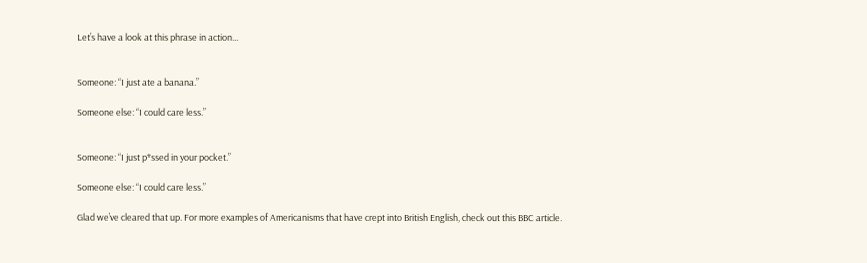Let’s have a look at this phrase in action...


Someone: “I just ate a banana.”

Someone else: “I could care less.”


Someone: “I just p*ssed in your pocket.”

Someone else: “I could care less.”

Glad we’ve cleared that up. For more examples of Americanisms that have crept into British English, check out this BBC article.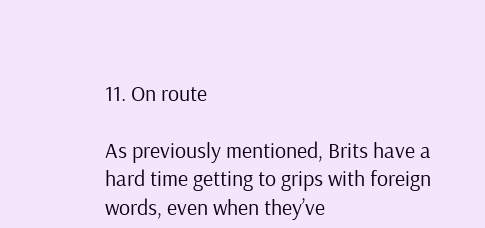11. On route

As previously mentioned, Brits have a hard time getting to grips with foreign words, even when they’ve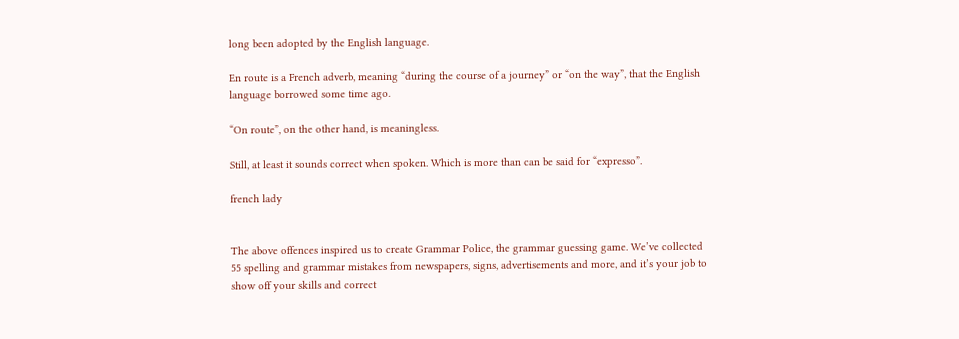long been adopted by the English language.

En route is a French adverb, meaning “during the course of a journey” or “on the way”, that the English language borrowed some time ago.

“On route”, on the other hand, is meaningless.

Still, at least it sounds correct when spoken. Which is more than can be said for “expresso”.

french lady


The above offences inspired us to create Grammar Police, the grammar guessing game. We’ve collected 55 spelling and grammar mistakes from newspapers, signs, advertisements and more, and it’s your job to show off your skills and correct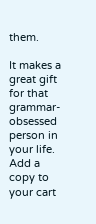them.

It makes a great gift for that grammar-obsessed person in your life. Add a copy to your cart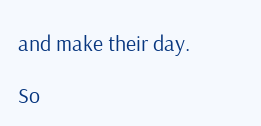and make their day.

So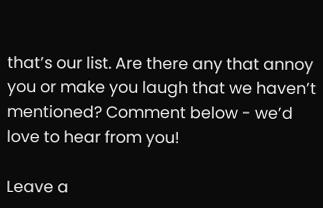that’s our list. Are there any that annoy you or make you laugh that we haven’t mentioned? Comment below - we’d love to hear from you!

Leave a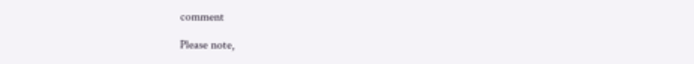comment

Please note,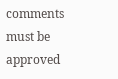comments must be approved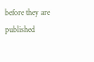before they are published